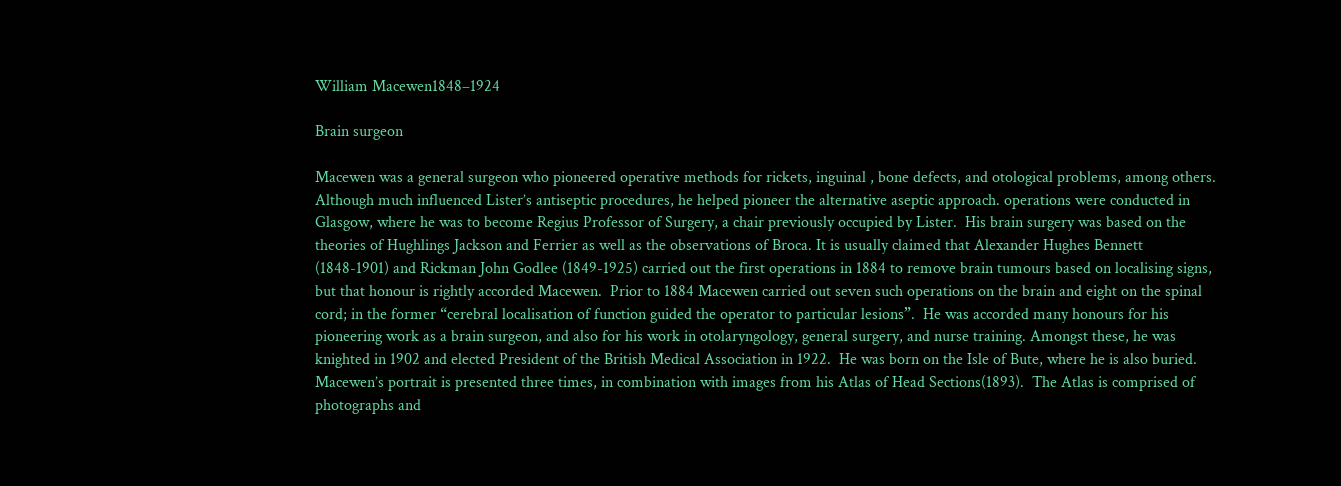William Macewen1848–1924

Brain surgeon

Macewen was a general surgeon who pioneered operative methods for rickets, inguinal , bone defects, and otological problems, among others. Although much influenced Lister’s antiseptic procedures, he helped pioneer the alternative aseptic approach. operations were conducted in Glasgow, where he was to become Regius Professor of Surgery, a chair previously occupied by Lister.  His brain surgery was based on the theories of Hughlings Jackson and Ferrier as well as the observations of Broca. It is usually claimed that Alexander Hughes Bennett (1848-1901) and Rickman John Godlee (1849-1925) carried out the first operations in 1884 to remove brain tumours based on localising signs, but that honour is rightly accorded Macewen.  Prior to 1884 Macewen carried out seven such operations on the brain and eight on the spinal cord; in the former “cerebral localisation of function guided the operator to particular lesions”.  He was accorded many honours for his pioneering work as a brain surgeon, and also for his work in otolaryngology, general surgery, and nurse training. Amongst these, he was knighted in 1902 and elected President of the British Medical Association in 1922.  He was born on the Isle of Bute, where he is also buried.  Macewen’s portrait is presented three times, in combination with images from his Atlas of Head Sections(1893).  The Atlas is comprised of photographs and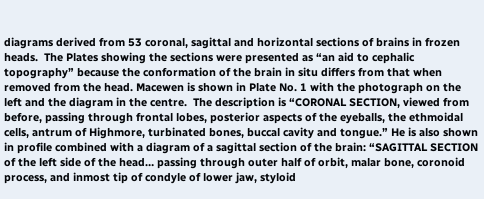diagrams derived from 53 coronal, sagittal and horizontal sections of brains in frozen heads.  The Plates showing the sections were presented as “an aid to cephalic topography” because the conformation of the brain in situ differs from that when removed from the head. Macewen is shown in Plate No. 1 with the photograph on the left and the diagram in the centre.  The description is “CORONAL SECTION, viewed from before, passing through frontal lobes, posterior aspects of the eyeballs, the ethmoidal cells, antrum of Highmore, turbinated bones, buccal cavity and tongue.” He is also shown in profile combined with a diagram of a sagittal section of the brain: “SAGITTAL SECTION of the left side of the head… passing through outer half of orbit, malar bone, coronoid process, and inmost tip of condyle of lower jaw, styloid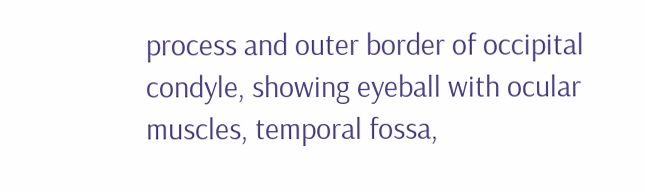process and outer border of occipital condyle, showing eyeball with ocular muscles, temporal fossa,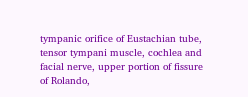tympanic orifice of Eustachian tube, tensor tympani muscle, cochlea and facial nerve, upper portion of fissure of Rolando,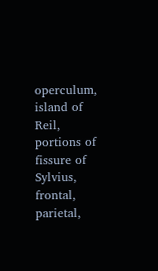operculum, island of Reil, portions of fissure of Sylvius, frontal, parietal,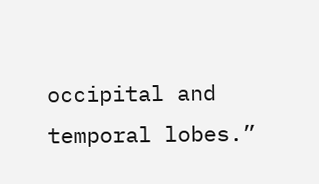occipital and temporal lobes.”